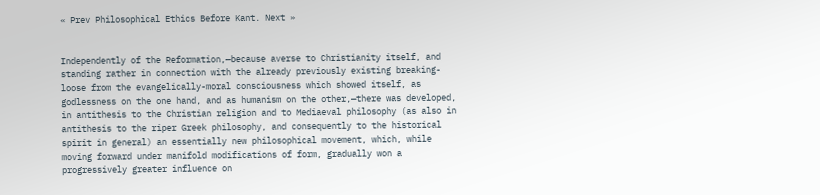« Prev Philosophical Ethics Before Kant. Next »


Independently of the Reformation,—because averse to Christianity itself, and standing rather in connection with the already previously existing breaking-loose from the evangelically-moral consciousness which showed itself, as godlessness on the one hand, and as humanism on the other,—there was developed, in antithesis to the Christian religion and to Mediaeval philosophy (as also in antithesis to the riper Greek philosophy, and consequently to the historical spirit in general) an essentially new philosophical movement, which, while moving forward under manifold modifications of form, gradually won a progressively greater influence on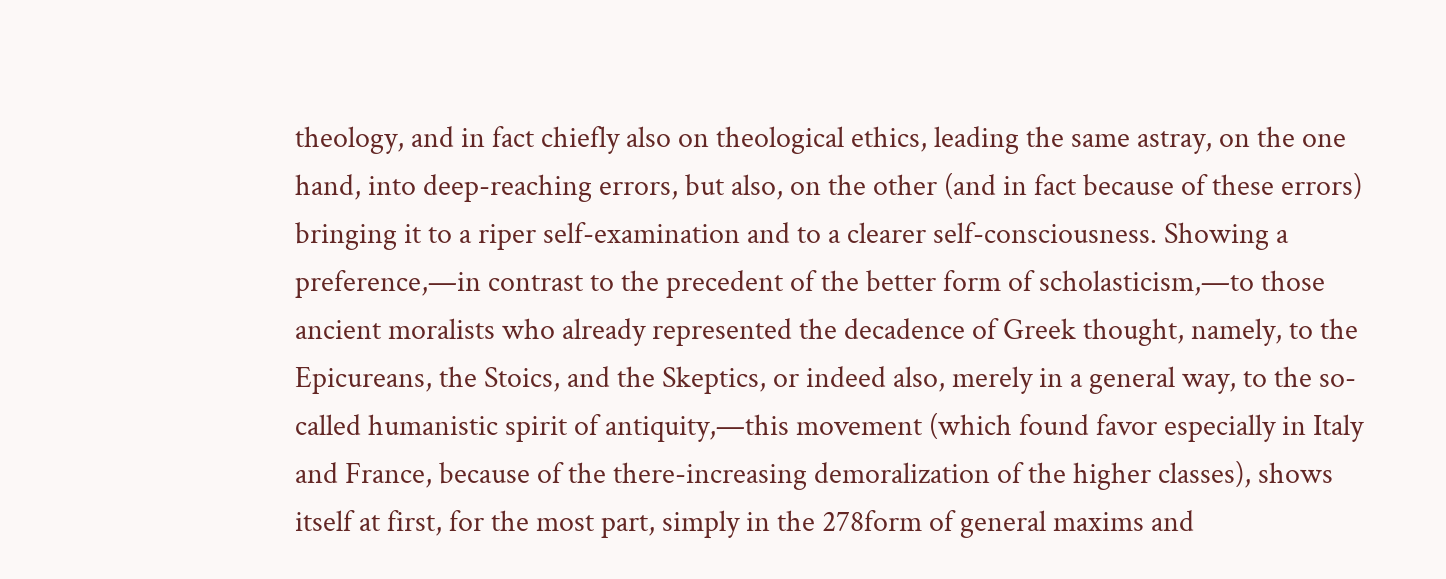theology, and in fact chiefly also on theological ethics, leading the same astray, on the one hand, into deep-reaching errors, but also, on the other (and in fact because of these errors) bringing it to a riper self-examination and to a clearer self-consciousness. Showing a preference,—in contrast to the precedent of the better form of scholasticism,—to those ancient moralists who already represented the decadence of Greek thought, namely, to the Epicureans, the Stoics, and the Skeptics, or indeed also, merely in a general way, to the so-called humanistic spirit of antiquity,—this movement (which found favor especially in Italy and France, because of the there-increasing demoralization of the higher classes), shows itself at first, for the most part, simply in the 278form of general maxims and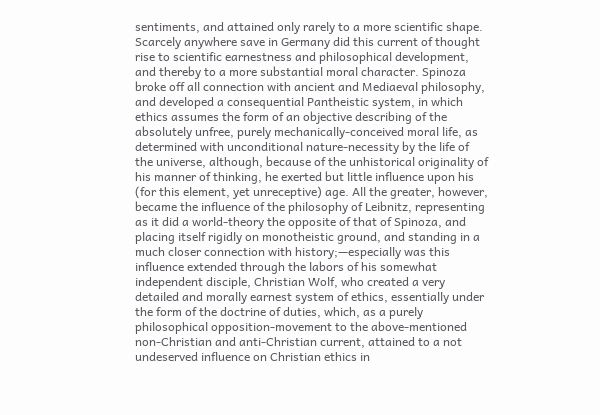sentiments, and attained only rarely to a more scientific shape. Scarcely anywhere save in Germany did this current of thought rise to scientific earnestness and philosophical development, and thereby to a more substantial moral character. Spinoza broke off all connection with ancient and Mediaeval philosophy, and developed a consequential Pantheistic system, in which ethics assumes the form of an objective describing of the absolutely unfree, purely mechanically-conceived moral life, as determined with unconditional nature-necessity by the life of the universe, although, because of the unhistorical originality of his manner of thinking, he exerted but little influence upon his (for this element, yet unreceptive) age. All the greater, however, became the influence of the philosophy of Leibnitz, representing as it did a world-theory the opposite of that of Spinoza, and placing itself rigidly on monotheistic ground, and standing in a much closer connection with history;—especially was this influence extended through the labors of his somewhat independent disciple, Christian Wolf, who created a very detailed and morally earnest system of ethics, essentially under the form of the doctrine of duties, which, as a purely philosophical opposition-movement to the above-mentioned non-Christian and anti-Christian current, attained to a not undeserved influence on Christian ethics in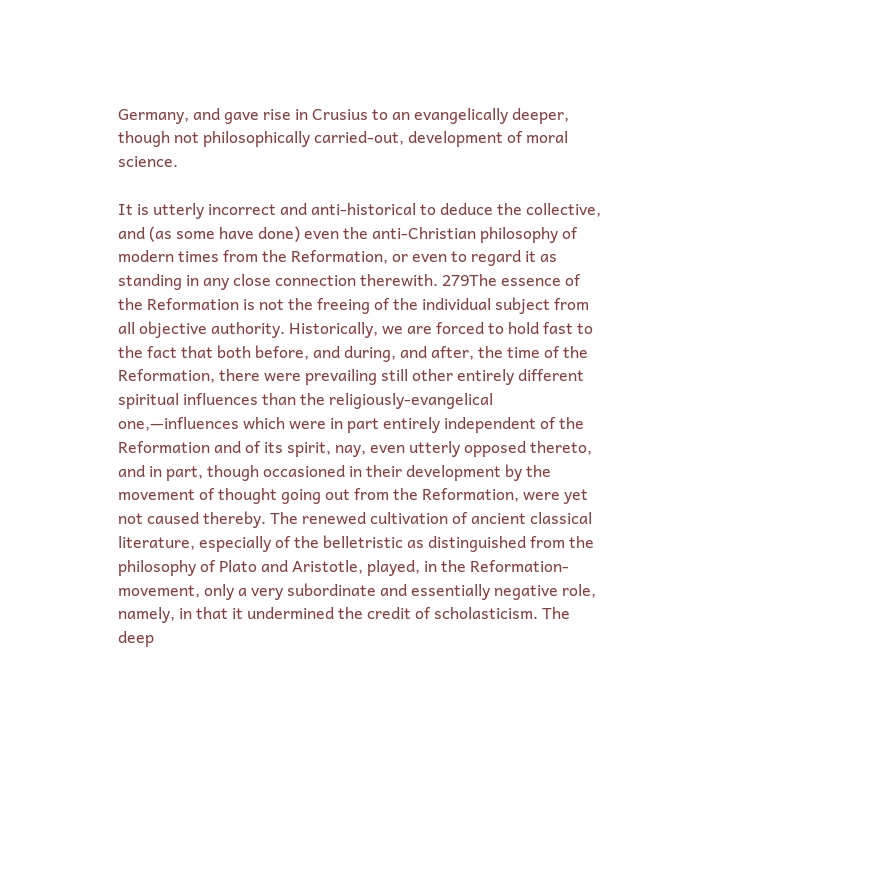Germany, and gave rise in Crusius to an evangelically deeper, though not philosophically carried-out, development of moral science.

It is utterly incorrect and anti-historical to deduce the collective, and (as some have done) even the anti-Christian philosophy of modern times from the Reformation, or even to regard it as standing in any close connection therewith. 279The essence of the Reformation is not the freeing of the individual subject from all objective authority. Historically, we are forced to hold fast to the fact that both before, and during, and after, the time of the Reformation, there were prevailing still other entirely different spiritual influences than the religiously-evangelical one,—influences which were in part entirely independent of the Reformation and of its spirit, nay, even utterly opposed thereto, and in part, though occasioned in their development by the movement of thought going out from the Reformation, were yet not caused thereby. The renewed cultivation of ancient classical literature, especially of the belletristic as distinguished from the philosophy of Plato and Aristotle, played, in the Reformation-movement, only a very subordinate and essentially negative role, namely, in that it undermined the credit of scholasticism. The deep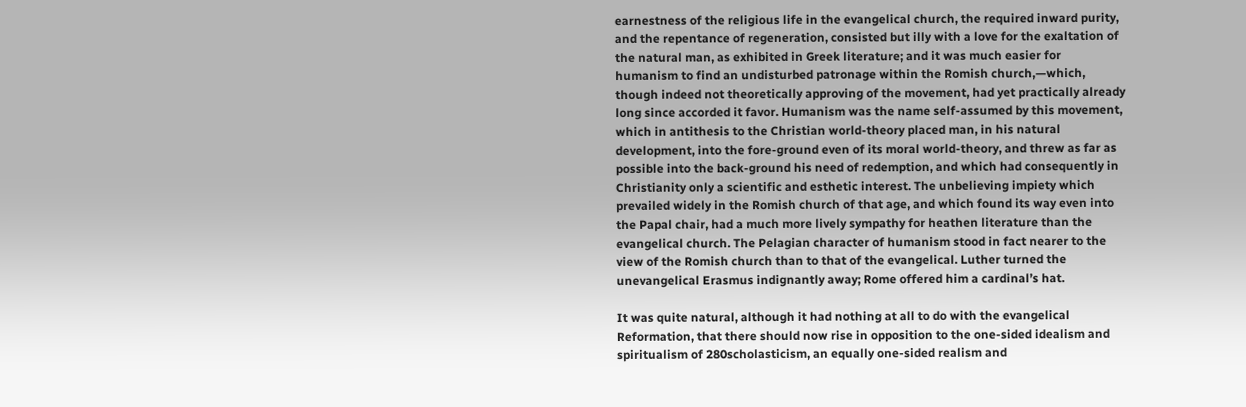earnestness of the religious life in the evangelical church, the required inward purity, and the repentance of regeneration, consisted but illy with a love for the exaltation of the natural man, as exhibited in Greek literature; and it was much easier for humanism to find an undisturbed patronage within the Romish church,—which, though indeed not theoretically approving of the movement, had yet practically already long since accorded it favor. Humanism was the name self-assumed by this movement, which in antithesis to the Christian world-theory placed man, in his natural development, into the fore-ground even of its moral world-theory, and threw as far as possible into the back-ground his need of redemption, and which had consequently in Christianity only a scientific and esthetic interest. The unbelieving impiety which prevailed widely in the Romish church of that age, and which found its way even into the Papal chair, had a much more lively sympathy for heathen literature than the evangelical church. The Pelagian character of humanism stood in fact nearer to the view of the Romish church than to that of the evangelical. Luther turned the unevangelical Erasmus indignantly away; Rome offered him a cardinal’s hat.

It was quite natural, although it had nothing at all to do with the evangelical Reformation, that there should now rise in opposition to the one-sided idealism and spiritualism of 280scholasticism, an equally one-sided realism and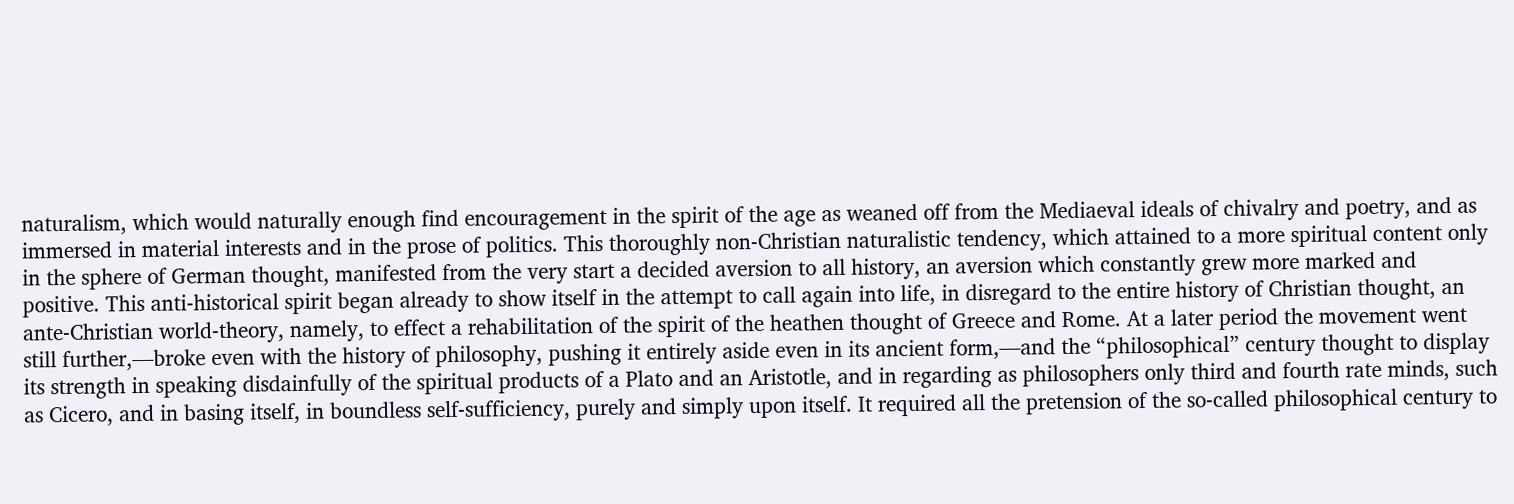naturalism, which would naturally enough find encouragement in the spirit of the age as weaned off from the Mediaeval ideals of chivalry and poetry, and as immersed in material interests and in the prose of politics. This thoroughly non-Christian naturalistic tendency, which attained to a more spiritual content only in the sphere of German thought, manifested from the very start a decided aversion to all history, an aversion which constantly grew more marked and positive. This anti-historical spirit began already to show itself in the attempt to call again into life, in disregard to the entire history of Christian thought, an ante-Christian world-theory, namely, to effect a rehabilitation of the spirit of the heathen thought of Greece and Rome. At a later period the movement went still further,—broke even with the history of philosophy, pushing it entirely aside even in its ancient form,—and the “philosophical” century thought to display its strength in speaking disdainfully of the spiritual products of a Plato and an Aristotle, and in regarding as philosophers only third and fourth rate minds, such as Cicero, and in basing itself, in boundless self-sufficiency, purely and simply upon itself. It required all the pretension of the so-called philosophical century to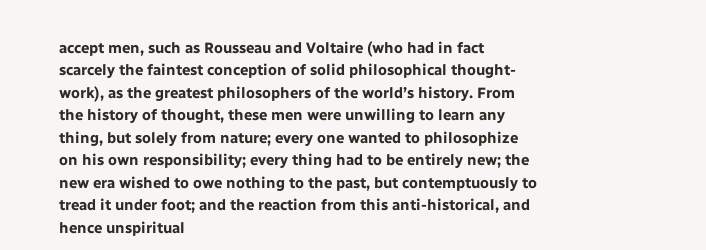accept men, such as Rousseau and Voltaire (who had in fact scarcely the faintest conception of solid philosophical thought-work), as the greatest philosophers of the world’s history. From the history of thought, these men were unwilling to learn any thing, but solely from nature; every one wanted to philosophize on his own responsibility; every thing had to be entirely new; the new era wished to owe nothing to the past, but contemptuously to tread it under foot; and the reaction from this anti-historical, and hence unspiritual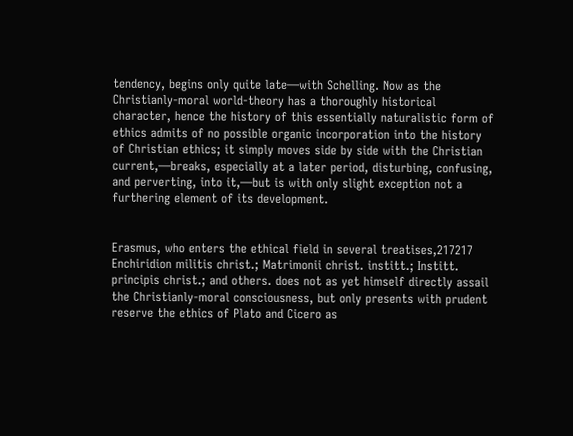tendency, begins only quite late—with Schelling. Now as the Christianly-moral world-theory has a thoroughly historical character, hence the history of this essentially naturalistic form of ethics admits of no possible organic incorporation into the history of Christian ethics; it simply moves side by side with the Christian current,—breaks, especially at a later period, disturbing, confusing, and perverting, into it,—but is with only slight exception not a furthering element of its development.


Erasmus, who enters the ethical field in several treatises,217217   Enchiridion militis christ.; Matrimonii christ. institt.; Institt. principis christ.; and others. does not as yet himself directly assail the Christianly-moral consciousness, but only presents with prudent reserve the ethics of Plato and Cicero as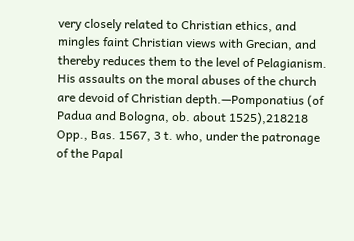very closely related to Christian ethics, and mingles faint Christian views with Grecian, and thereby reduces them to the level of Pelagianism. His assaults on the moral abuses of the church are devoid of Christian depth.—Pomponatius (of Padua and Bologna, ob. about 1525),218218   Opp., Bas. 1567, 3 t. who, under the patronage of the Papal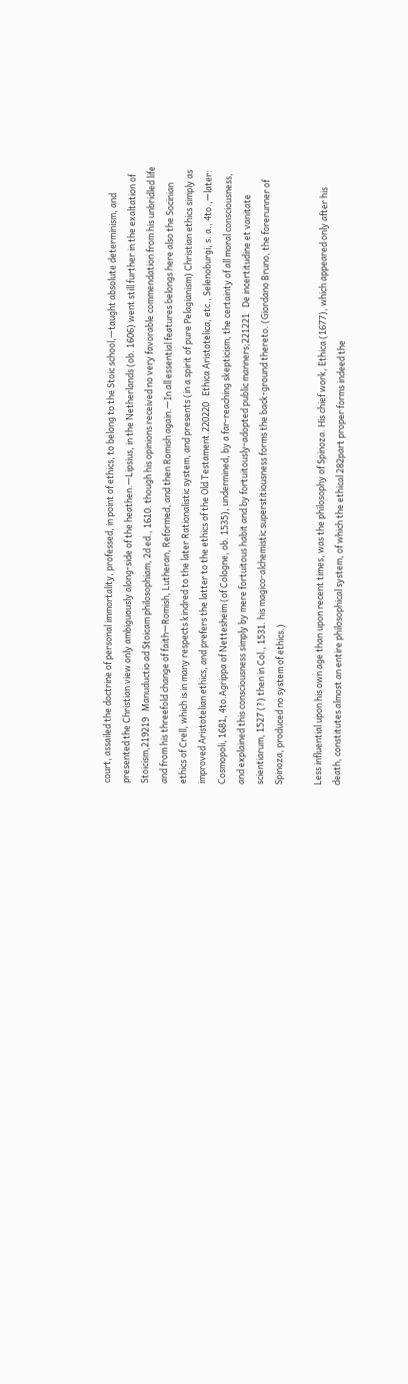court, assailed the doctrine of personal immortality, professed, in point of ethics, to belong to the Stoic school,—taught absolute determinism, and presented the Christian view only ambiguously along-side of the heathen.—Lipsius, in the Netherlands (ob. 1606) went still further in the exaltation of Stoicism,219219   Manuductio ad Stoicam philosophiam, 2d ed., 1610. though his opinions received no very favorable commendation from his unbridled life and from his threefold change of faith—Romish, Lutheran, Reformed, and then Romish again.—In all essential features belongs here also the Socinian ethics of Crell, which is in many respects kindred to the later Rationalistic system, and presents (in a spirit of pure Pelagianism) Christian ethics simply as improved Aristotelian ethics, and prefers the latter to the ethics of the Old Testament.220220   Ethica Aristotelica, etc., Selenoburgi, s. a., 4to.,—later: Cosmopoli, 1681, 4to.Agrippa of Nettesheim (of Cologne, ob. 1535), undermined, by a far-reaching skepticism, the certainty of all moral consciousness, and explained this consciousness simply by mere fortuitous habit and by fortuitously-adopted public manners;221221   De incertitudine et vanitate scientiarum, 1527 (?) then in Col., 1531. his magico-alchemistic superstitiousness forms the back-ground thereto. (Giordano Bruno, the forerunner of Spinoza, produced no system of ethics.)

Less influential upon his own age than upon recent times, was the philosophy of Spinoza. His chief work, Ethica (1677), which appeared only after his death, constitutes almost an entire philosophical system, of which the ethical 282part proper forms indeed the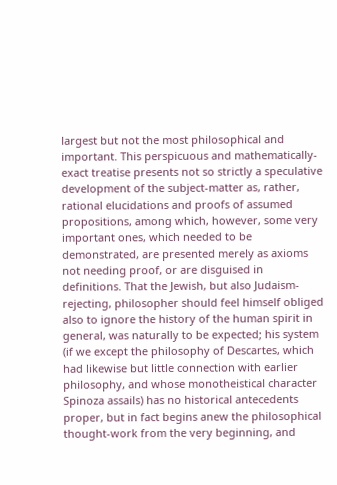largest but not the most philosophical and important. This perspicuous and mathematically-exact treatise presents not so strictly a speculative development of the subject-matter as, rather, rational elucidations and proofs of assumed propositions, among which, however, some very important ones, which needed to be demonstrated, are presented merely as axioms not needing proof, or are disguised in definitions. That the Jewish, but also Judaism-rejecting, philosopher should feel himself obliged also to ignore the history of the human spirit in general, was naturally to be expected; his system (if we except the philosophy of Descartes, which had likewise but little connection with earlier philosophy, and whose monotheistical character Spinoza assails) has no historical antecedents proper, but in fact begins anew the philosophical thought-work from the very beginning, and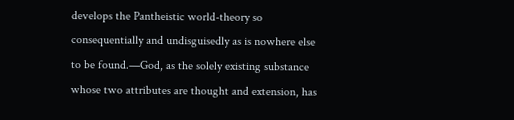develops the Pantheistic world-theory so consequentially and undisguisedly as is nowhere else to be found.—God, as the solely existing substance whose two attributes are thought and extension, has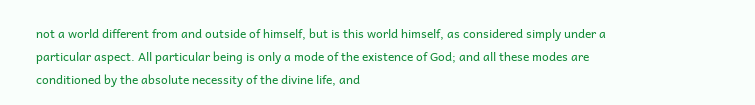not a world different from and outside of himself, but is this world himself, as considered simply under a particular aspect. All particular being is only a mode of the existence of God; and all these modes are conditioned by the absolute necessity of the divine life, and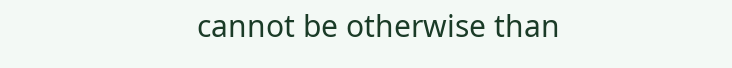cannot be otherwise than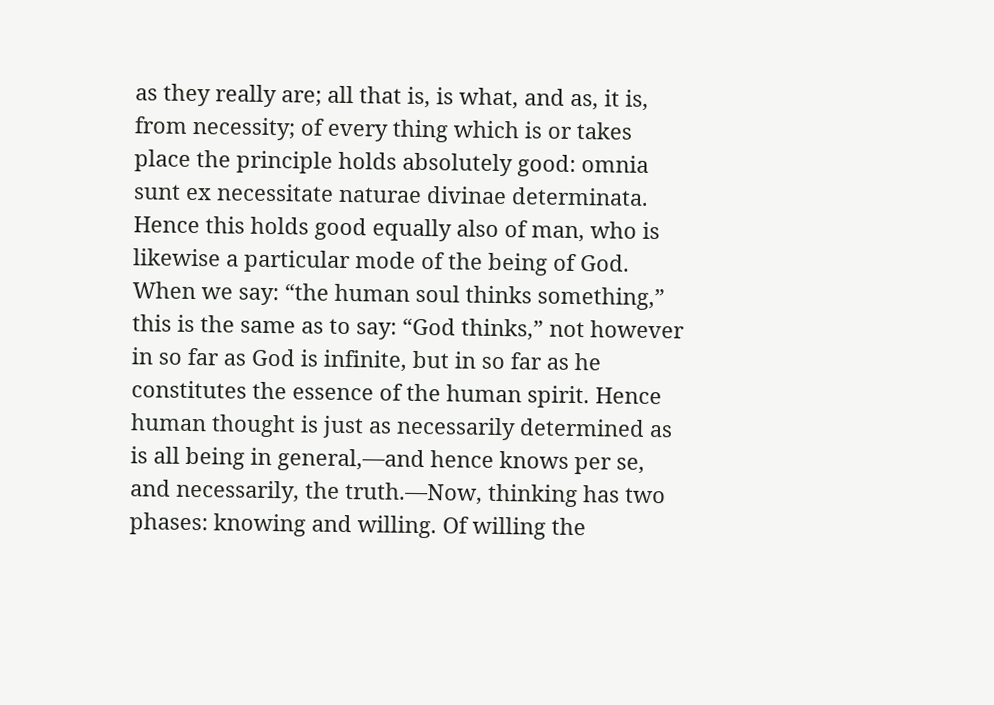as they really are; all that is, is what, and as, it is, from necessity; of every thing which is or takes place the principle holds absolutely good: omnia sunt ex necessitate naturae divinae determinata. Hence this holds good equally also of man, who is likewise a particular mode of the being of God. When we say: “the human soul thinks something,” this is the same as to say: “God thinks,” not however in so far as God is infinite, but in so far as he constitutes the essence of the human spirit. Hence human thought is just as necessarily determined as is all being in general,—and hence knows per se, and necessarily, the truth.—Now, thinking has two phases: knowing and willing. Of willing the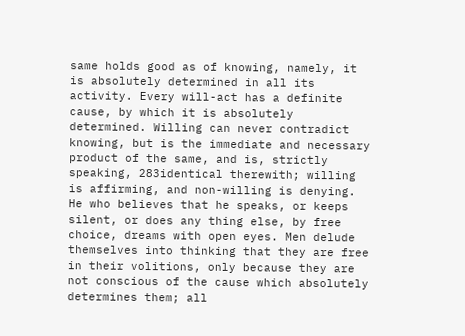same holds good as of knowing, namely, it is absolutely determined in all its activity. Every will-act has a definite cause, by which it is absolutely determined. Willing can never contradict knowing, but is the immediate and necessary product of the same, and is, strictly speaking, 283identical therewith; willing is affirming, and non-willing is denying. He who believes that he speaks, or keeps silent, or does any thing else, by free choice, dreams with open eyes. Men delude themselves into thinking that they are free in their volitions, only because they are not conscious of the cause which absolutely determines them; all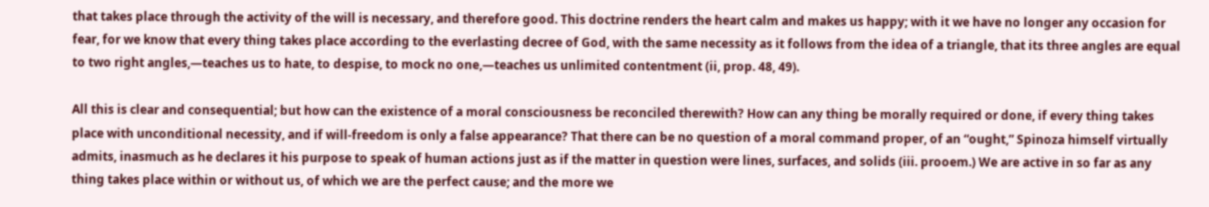that takes place through the activity of the will is necessary, and therefore good. This doctrine renders the heart calm and makes us happy; with it we have no longer any occasion for fear, for we know that every thing takes place according to the everlasting decree of God, with the same necessity as it follows from the idea of a triangle, that its three angles are equal to two right angles,—teaches us to hate, to despise, to mock no one,—teaches us unlimited contentment (ii, prop. 48, 49).

All this is clear and consequential; but how can the existence of a moral consciousness be reconciled therewith? How can any thing be morally required or done, if every thing takes place with unconditional necessity, and if will-freedom is only a false appearance? That there can be no question of a moral command proper, of an “ought,” Spinoza himself virtually admits, inasmuch as he declares it his purpose to speak of human actions just as if the matter in question were lines, surfaces, and solids (iii. prooem.) We are active in so far as any thing takes place within or without us, of which we are the perfect cause; and the more we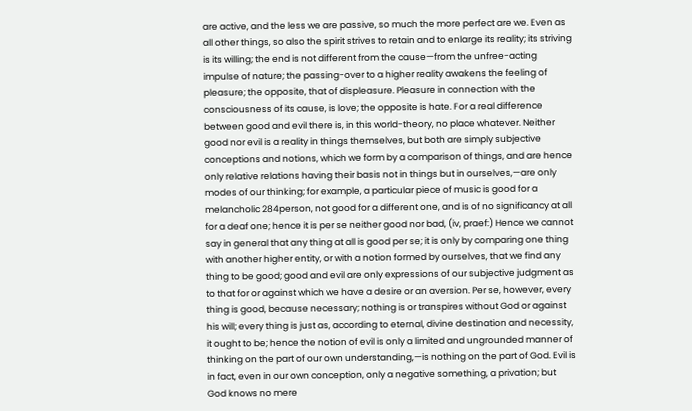are active, and the less we are passive, so much the more perfect are we. Even as all other things, so also the spirit strives to retain and to enlarge its reality; its striving is its willing; the end is not different from the cause—from the unfree-acting impulse of nature; the passing-over to a higher reality awakens the feeling of pleasure; the opposite, that of displeasure. Pleasure in connection with the consciousness of its cause, is love; the opposite is hate. For a real difference between good and evil there is, in this world-theory, no place whatever. Neither good nor evil is a reality in things themselves, but both are simply subjective conceptions and notions, which we form by a comparison of things, and are hence only relative relations having their basis not in things but in ourselves,—are only modes of our thinking; for example, a particular piece of music is good for a melancholic 284person, not good for a different one, and is of no significancy at all for a deaf one; hence it is per se neither good nor bad, (iv, praef:) Hence we cannot say in general that any thing at all is good per se; it is only by comparing one thing with another higher entity, or with a notion formed by ourselves, that we find any thing to be good; good and evil are only expressions of our subjective judgment as to that for or against which we have a desire or an aversion. Per se, however, every thing is good, because necessary; nothing is or transpires without God or against his will; every thing is just as, according to eternal, divine destination and necessity, it ought to be; hence the notion of evil is only a limited and ungrounded manner of thinking on the part of our own understanding,—is nothing on the part of God. Evil is in fact, even in our own conception, only a negative something, a privation; but God knows no mere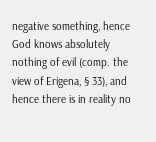negative something, hence God knows absolutely nothing of evil (comp. the view of Erigena, § 33), and hence there is in reality no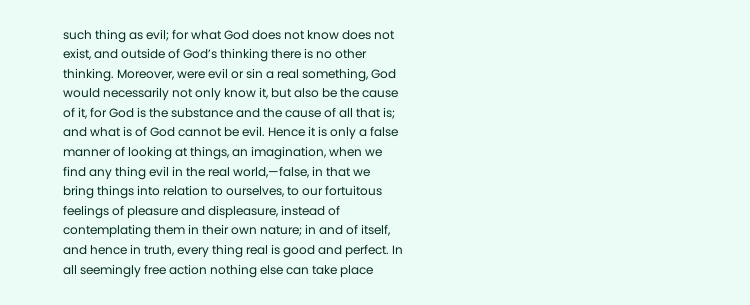such thing as evil; for what God does not know does not exist, and outside of God’s thinking there is no other thinking. Moreover, were evil or sin a real something, God would necessarily not only know it, but also be the cause of it, for God is the substance and the cause of all that is; and what is of God cannot be evil. Hence it is only a false manner of looking at things, an imagination, when we find any thing evil in the real world,—false, in that we bring things into relation to ourselves, to our fortuitous feelings of pleasure and displeasure, instead of contemplating them in their own nature; in and of itself, and hence in truth, every thing real is good and perfect. In all seemingly free action nothing else can take place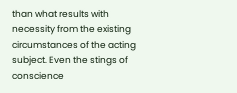than what results with necessity from the existing circumstances of the acting subject. Even the stings of conscience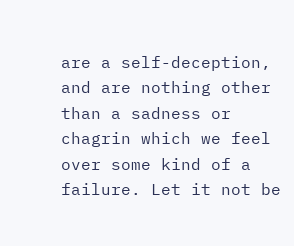are a self-deception, and are nothing other than a sadness or chagrin which we feel over some kind of a failure. Let it not be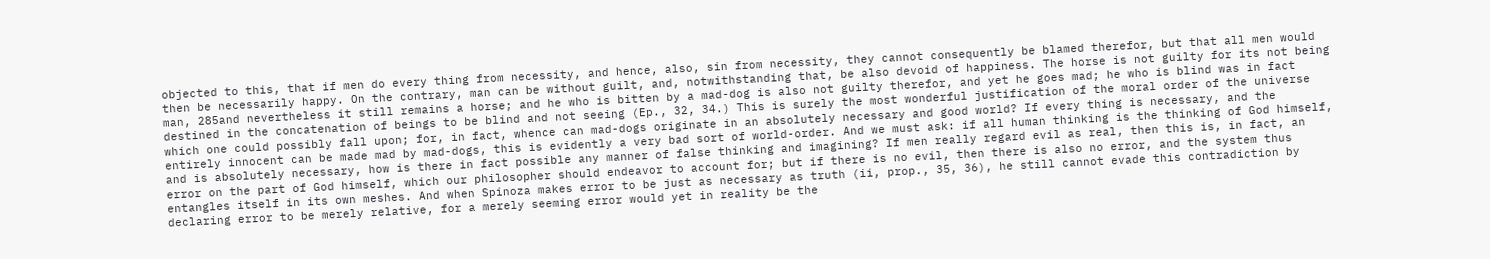objected to this, that if men do every thing from necessity, and hence, also, sin from necessity, they cannot consequently be blamed therefor, but that all men would then be necessarily happy. On the contrary, man can be without guilt, and, notwithstanding that, be also devoid of happiness. The horse is not guilty for its not being man, 285and nevertheless it still remains a horse; and he who is bitten by a mad-dog is also not guilty therefor, and yet he goes mad; he who is blind was in fact destined in the concatenation of beings to be blind and not seeing (Ep., 32, 34.) This is surely the most wonderful justification of the moral order of the universe which one could possibly fall upon; for, in fact, whence can mad-dogs originate in an absolutely necessary and good world? If every thing is necessary, and the entirely innocent can be made mad by mad-dogs, this is evidently a very bad sort of world-order. And we must ask: if all human thinking is the thinking of God himself, and is absolutely necessary, how is there in fact possible any manner of false thinking and imagining? If men really regard evil as real, then this is, in fact, an error on the part of God himself, which our philosopher should endeavor to account for; but if there is no evil, then there is also no error, and the system thus entangles itself in its own meshes. And when Spinoza makes error to be just as necessary as truth (ii, prop., 35, 36), he still cannot evade this contradiction by declaring error to be merely relative, for a merely seeming error would yet in reality be the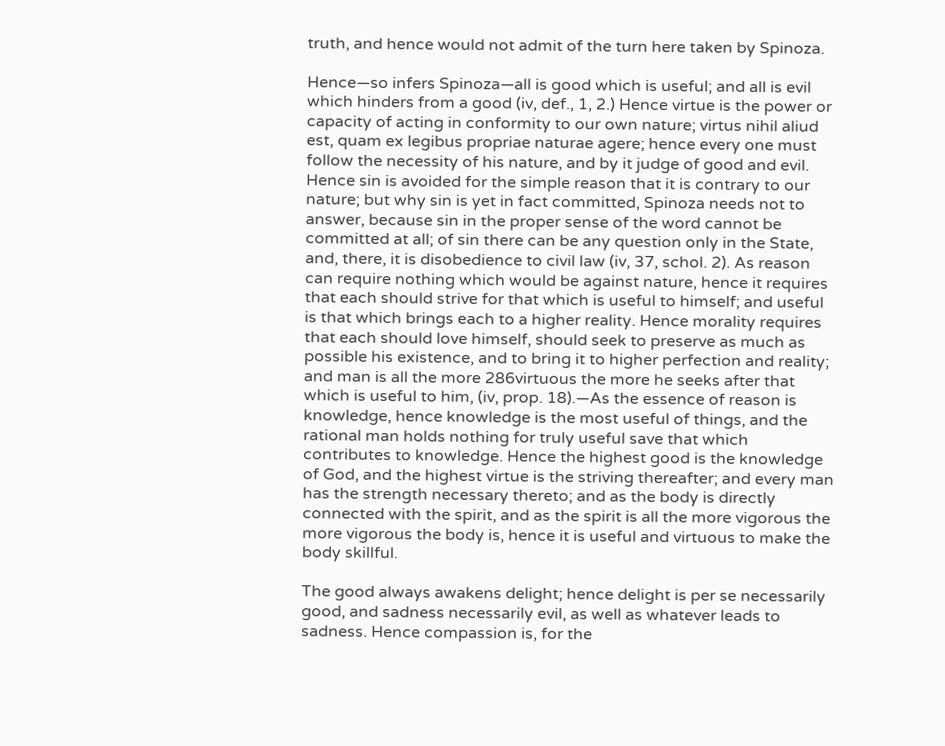truth, and hence would not admit of the turn here taken by Spinoza.

Hence—so infers Spinoza—all is good which is useful; and all is evil which hinders from a good (iv, def., 1, 2.) Hence virtue is the power or capacity of acting in conformity to our own nature; virtus nihil aliud est, quam ex legibus propriae naturae agere; hence every one must follow the necessity of his nature, and by it judge of good and evil. Hence sin is avoided for the simple reason that it is contrary to our nature; but why sin is yet in fact committed, Spinoza needs not to answer, because sin in the proper sense of the word cannot be committed at all; of sin there can be any question only in the State, and, there, it is disobedience to civil law (iv, 37, schol. 2). As reason can require nothing which would be against nature, hence it requires that each should strive for that which is useful to himself; and useful is that which brings each to a higher reality. Hence morality requires that each should love himself, should seek to preserve as much as possible his existence, and to bring it to higher perfection and reality; and man is all the more 286virtuous the more he seeks after that which is useful to him, (iv, prop. 18).—As the essence of reason is knowledge, hence knowledge is the most useful of things, and the rational man holds nothing for truly useful save that which contributes to knowledge. Hence the highest good is the knowledge of God, and the highest virtue is the striving thereafter; and every man has the strength necessary thereto; and as the body is directly connected with the spirit, and as the spirit is all the more vigorous the more vigorous the body is, hence it is useful and virtuous to make the body skillful.

The good always awakens delight; hence delight is per se necessarily good, and sadness necessarily evil, as well as whatever leads to sadness. Hence compassion is, for the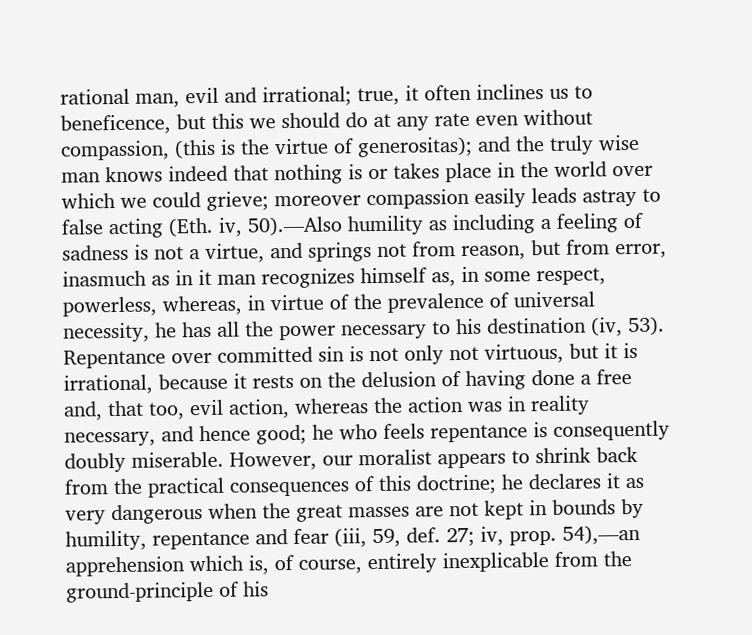rational man, evil and irrational; true, it often inclines us to beneficence, but this we should do at any rate even without compassion, (this is the virtue of generositas); and the truly wise man knows indeed that nothing is or takes place in the world over which we could grieve; moreover compassion easily leads astray to false acting (Eth. iv, 50).—Also humility as including a feeling of sadness is not a virtue, and springs not from reason, but from error, inasmuch as in it man recognizes himself as, in some respect, powerless, whereas, in virtue of the prevalence of universal necessity, he has all the power necessary to his destination (iv, 53). Repentance over committed sin is not only not virtuous, but it is irrational, because it rests on the delusion of having done a free and, that too, evil action, whereas the action was in reality necessary, and hence good; he who feels repentance is consequently doubly miserable. However, our moralist appears to shrink back from the practical consequences of this doctrine; he declares it as very dangerous when the great masses are not kept in bounds by humility, repentance and fear (iii, 59, def. 27; iv, prop. 54),—an apprehension which is, of course, entirely inexplicable from the ground-principle of his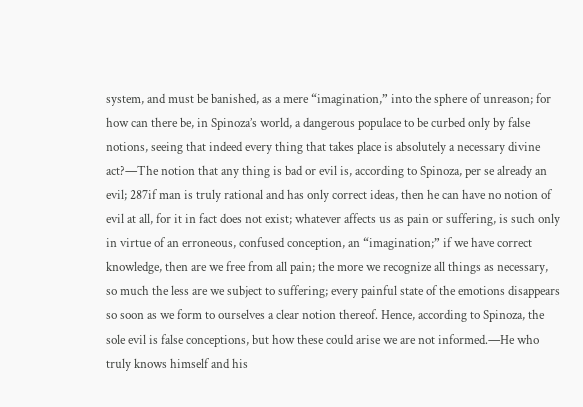system, and must be banished, as a mere “imagination,” into the sphere of unreason; for how can there be, in Spinoza’s world, a dangerous populace to be curbed only by false notions, seeing that indeed every thing that takes place is absolutely a necessary divine act?—The notion that any thing is bad or evil is, according to Spinoza, per se already an evil; 287if man is truly rational and has only correct ideas, then he can have no notion of evil at all, for it in fact does not exist; whatever affects us as pain or suffering, is such only in virtue of an erroneous, confused conception, an “imagination;” if we have correct knowledge, then are we free from all pain; the more we recognize all things as necessary, so much the less are we subject to suffering; every painful state of the emotions disappears so soon as we form to ourselves a clear notion thereof. Hence, according to Spinoza, the sole evil is false conceptions, but how these could arise we are not informed.—He who truly knows himself and his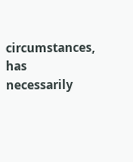circumstances, has necessarily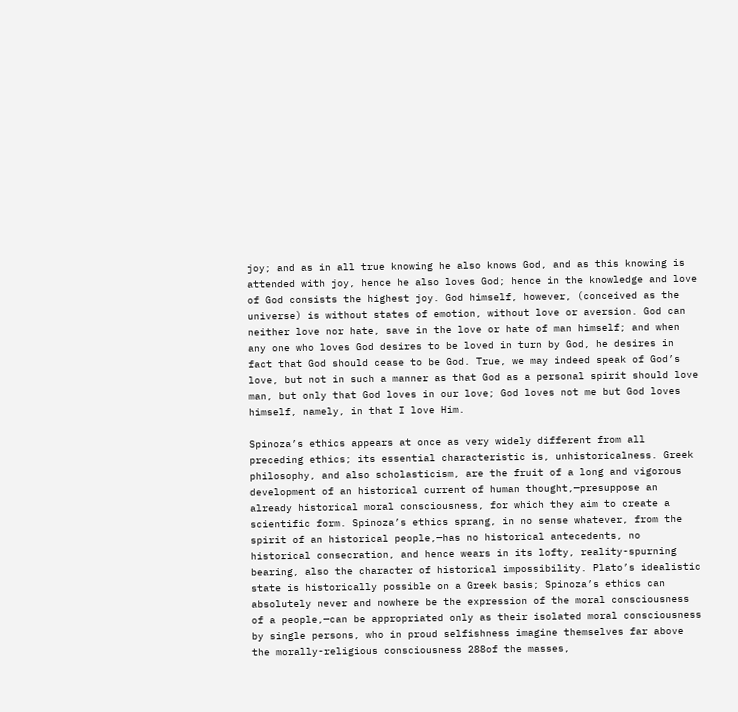joy; and as in all true knowing he also knows God, and as this knowing is attended with joy, hence he also loves God; hence in the knowledge and love of God consists the highest joy. God himself, however, (conceived as the universe) is without states of emotion, without love or aversion. God can neither love nor hate, save in the love or hate of man himself; and when any one who loves God desires to be loved in turn by God, he desires in fact that God should cease to be God. True, we may indeed speak of God’s love, but not in such a manner as that God as a personal spirit should love man, but only that God loves in our love; God loves not me but God loves himself, namely, in that I love Him.

Spinoza’s ethics appears at once as very widely different from all preceding ethics; its essential characteristic is, unhistoricalness. Greek philosophy, and also scholasticism, are the fruit of a long and vigorous development of an historical current of human thought,—presuppose an already historical moral consciousness, for which they aim to create a scientific form. Spinoza’s ethics sprang, in no sense whatever, from the spirit of an historical people,—has no historical antecedents, no historical consecration, and hence wears in its lofty, reality-spurning bearing, also the character of historical impossibility. Plato’s idealistic state is historically possible on a Greek basis; Spinoza’s ethics can absolutely never and nowhere be the expression of the moral consciousness of a people,—can be appropriated only as their isolated moral consciousness by single persons, who in proud selfishness imagine themselves far above the morally-religious consciousness 288of the masses,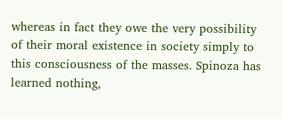whereas in fact they owe the very possibility of their moral existence in society simply to this consciousness of the masses. Spinoza has learned nothing,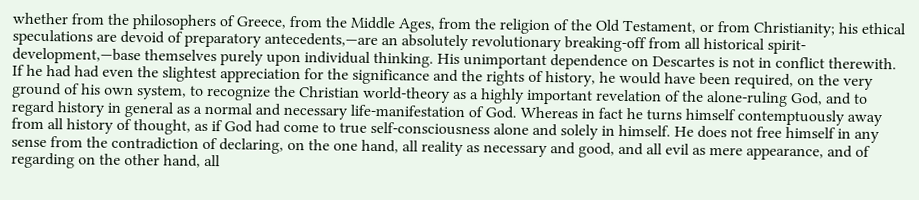whether from the philosophers of Greece, from the Middle Ages, from the religion of the Old Testament, or from Christianity; his ethical speculations are devoid of preparatory antecedents,—are an absolutely revolutionary breaking-off from all historical spirit-development,—base themselves purely upon individual thinking. His unimportant dependence on Descartes is not in conflict therewith. If he had had even the slightest appreciation for the significance and the rights of history, he would have been required, on the very ground of his own system, to recognize the Christian world-theory as a highly important revelation of the alone-ruling God, and to regard history in general as a normal and necessary life-manifestation of God. Whereas in fact he turns himself contemptuously away from all history of thought, as if God had come to true self-consciousness alone and solely in himself. He does not free himself in any sense from the contradiction of declaring, on the one hand, all reality as necessary and good, and all evil as mere appearance, and of regarding on the other hand, all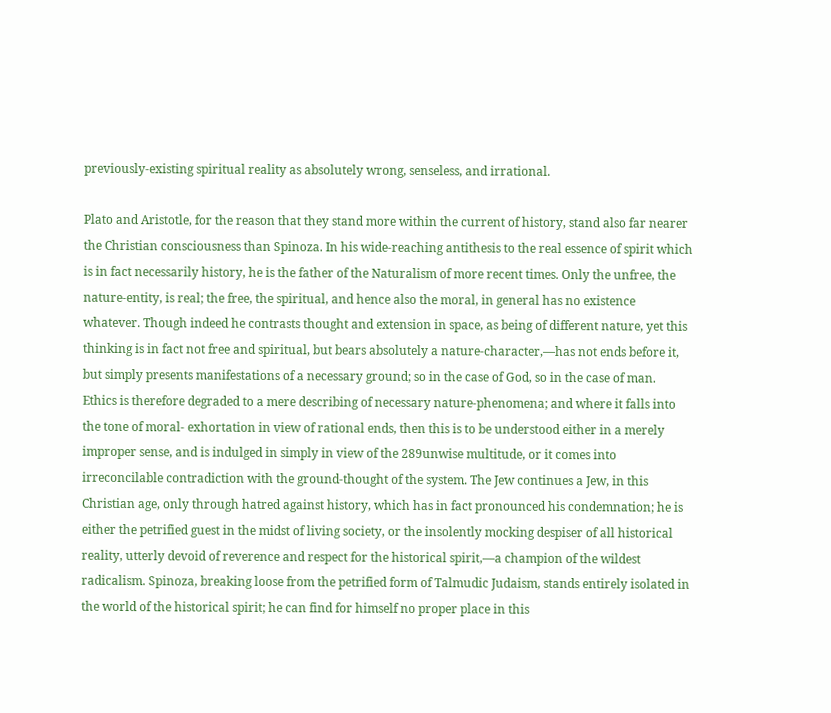previously-existing spiritual reality as absolutely wrong, senseless, and irrational.

Plato and Aristotle, for the reason that they stand more within the current of history, stand also far nearer the Christian consciousness than Spinoza. In his wide-reaching antithesis to the real essence of spirit which is in fact necessarily history, he is the father of the Naturalism of more recent times. Only the unfree, the nature-entity, is real; the free, the spiritual, and hence also the moral, in general has no existence whatever. Though indeed he contrasts thought and extension in space, as being of different nature, yet this thinking is in fact not free and spiritual, but bears absolutely a nature-character,—has not ends before it, but simply presents manifestations of a necessary ground; so in the case of God, so in the case of man. Ethics is therefore degraded to a mere describing of necessary nature-phenomena; and where it falls into the tone of moral- exhortation in view of rational ends, then this is to be understood either in a merely improper sense, and is indulged in simply in view of the 289unwise multitude, or it comes into irreconcilable contradiction with the ground-thought of the system. The Jew continues a Jew, in this Christian age, only through hatred against history, which has in fact pronounced his condemnation; he is either the petrified guest in the midst of living society, or the insolently mocking despiser of all historical reality, utterly devoid of reverence and respect for the historical spirit,—a champion of the wildest radicalism. Spinoza, breaking loose from the petrified form of Talmudic Judaism, stands entirely isolated in the world of the historical spirit; he can find for himself no proper place in this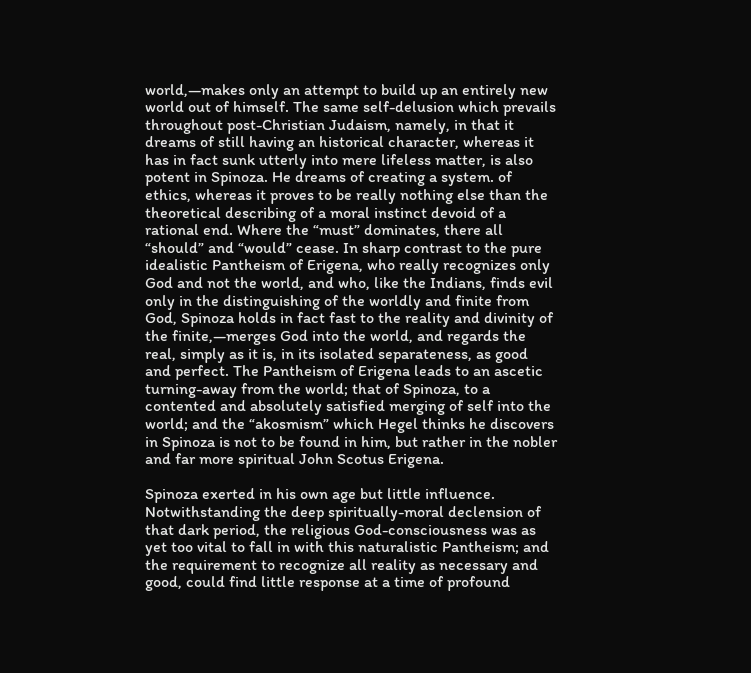world,—makes only an attempt to build up an entirely new world out of himself. The same self-delusion which prevails throughout post-Christian Judaism, namely, in that it dreams of still having an historical character, whereas it has in fact sunk utterly into mere lifeless matter, is also potent in Spinoza. He dreams of creating a system. of ethics, whereas it proves to be really nothing else than the theoretical describing of a moral instinct devoid of a rational end. Where the “must” dominates, there all “should” and “would” cease. In sharp contrast to the pure idealistic Pantheism of Erigena, who really recognizes only God and not the world, and who, like the Indians, finds evil only in the distinguishing of the worldly and finite from God, Spinoza holds in fact fast to the reality and divinity of the finite,—merges God into the world, and regards the real, simply as it is, in its isolated separateness, as good and perfect. The Pantheism of Erigena leads to an ascetic turning-away from the world; that of Spinoza, to a contented and absolutely satisfied merging of self into the world; and the “akosmism” which Hegel thinks he discovers in Spinoza is not to be found in him, but rather in the nobler and far more spiritual John Scotus Erigena.

Spinoza exerted in his own age but little influence. Notwithstanding the deep spiritually-moral declension of that dark period, the religious God-consciousness was as yet too vital to fall in with this naturalistic Pantheism; and the requirement to recognize all reality as necessary and good, could find little response at a time of profound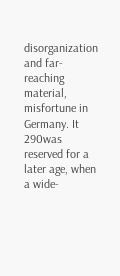disorganization and far-reaching material, misfortune in Germany. It 290was reserved for a later age, when a wide-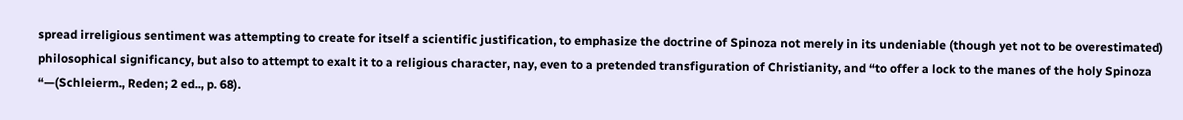spread irreligious sentiment was attempting to create for itself a scientific justification, to emphasize the doctrine of Spinoza not merely in its undeniable (though yet not to be overestimated) philosophical significancy, but also to attempt to exalt it to a religious character, nay, even to a pretended transfiguration of Christianity, and “to offer a lock to the manes of the holy Spinoza “—(Schleierm., Reden; 2 ed.., p. 68).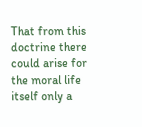That from this doctrine there could arise for the moral life itself only a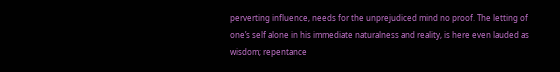perverting influence, needs for the unprejudiced mind no proof. The letting of one’s self alone in his immediate naturalness and reality, is here even lauded as wisdom; repentance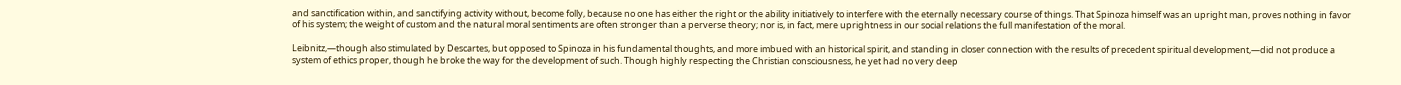and sanctification within, and sanctifying activity without, become folly, because no one has either the right or the ability initiatively to interfere with the eternally necessary course of things. That Spinoza himself was an upright man, proves nothing in favor of his system; the weight of custom and the natural moral sentiments are often stronger than a perverse theory; nor is, in fact, mere uprightness in our social relations the full manifestation of the moral.

Leibnitz,—though also stimulated by Descartes, but opposed to Spinoza in his fundamental thoughts, and more imbued with an historical spirit, and standing in closer connection with the results of precedent spiritual development,—did not produce a system of ethics proper, though he broke the way for the development of such. Though highly respecting the Christian consciousness, he yet had no very deep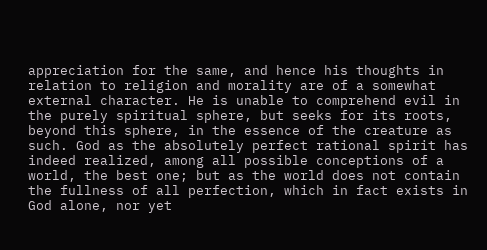appreciation for the same, and hence his thoughts in relation to religion and morality are of a somewhat external character. He is unable to comprehend evil in the purely spiritual sphere, but seeks for its roots, beyond this sphere, in the essence of the creature as such. God as the absolutely perfect rational spirit has indeed realized, among all possible conceptions of a world, the best one; but as the world does not contain the fullness of all perfection, which in fact exists in God alone, nor yet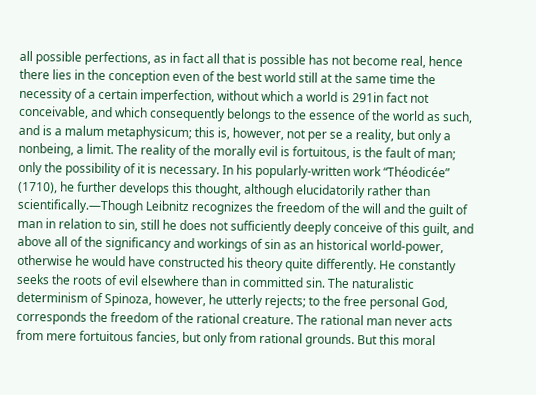all possible perfections, as in fact all that is possible has not become real, hence there lies in the conception even of the best world still at the same time the necessity of a certain imperfection, without which a world is 291in fact not conceivable, and which consequently belongs to the essence of the world as such, and is a malum metaphysicum; this is, however, not per se a reality, but only a nonbeing, a limit. The reality of the morally evil is fortuitous, is the fault of man; only the possibility of it is necessary. In his popularly-written work “Théodicée” (1710), he further develops this thought, although elucidatorily rather than scientifically.—Though Leibnitz recognizes the freedom of the will and the guilt of man in relation to sin, still he does not sufficiently deeply conceive of this guilt, and above all of the significancy and workings of sin as an historical world-power, otherwise he would have constructed his theory quite differently. He constantly seeks the roots of evil elsewhere than in committed sin. The naturalistic determinism of Spinoza, however, he utterly rejects; to the free personal God, corresponds the freedom of the rational creature. The rational man never acts from mere fortuitous fancies, but only from rational grounds. But this moral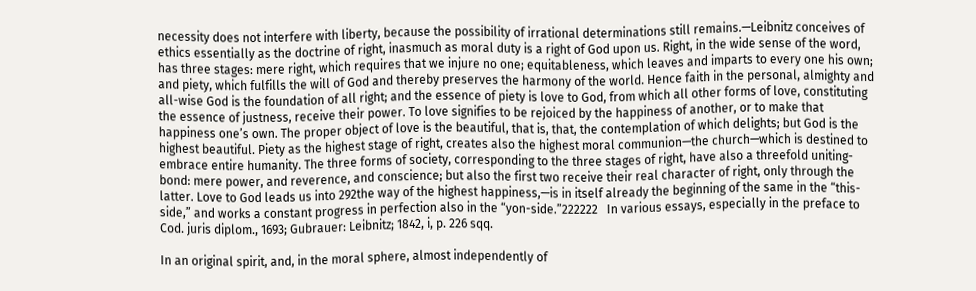necessity does not interfere with liberty, because the possibility of irrational determinations still remains.—Leibnitz conceives of ethics essentially as the doctrine of right, inasmuch as moral duty is a right of God upon us. Right, in the wide sense of the word, has three stages: mere right, which requires that we injure no one; equitableness, which leaves and imparts to every one his own; and piety, which fulfills the will of God and thereby preserves the harmony of the world. Hence faith in the personal, almighty and all-wise God is the foundation of all right; and the essence of piety is love to God, from which all other forms of love, constituting the essence of justness, receive their power. To love signifies to be rejoiced by the happiness of another, or to make that happiness one’s own. The proper object of love is the beautiful, that is, that, the contemplation of which delights; but God is the highest beautiful. Piety as the highest stage of right, creates also the highest moral communion—the church—which is destined to embrace entire humanity. The three forms of society, corresponding to the three stages of right, have also a threefold uniting-bond: mere power, and reverence, and conscience; but also the first two receive their real character of right, only through the latter. Love to God leads us into 292the way of the highest happiness,—is in itself already the beginning of the same in the “this-side,” and works a constant progress in perfection also in the “yon-side.”222222   In various essays, especially in the preface to Cod. juris diplom., 1693; Gubrauer: Leibnitz; 1842, i, p. 226 sqq.

In an original spirit, and, in the moral sphere, almost independently of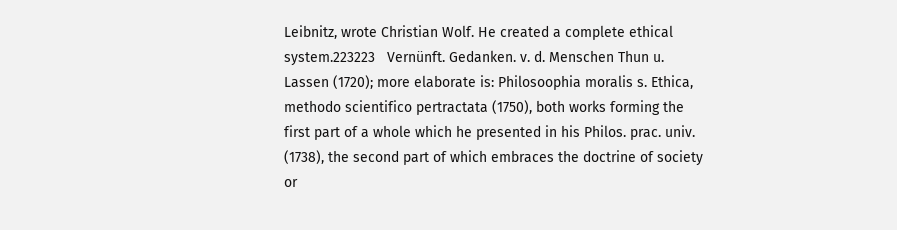Leibnitz, wrote Christian Wolf. He created a complete ethical system.223223   Vernünft. Gedanken. v. d. Menschen Thun u. Lassen (1720); more elaborate is: Philosoophia moralis s. Ethica, methodo scientifico pertractata (1750), both works forming the first part of a whole which he presented in his Philos. prac. univ. (1738), the second part of which embraces the doctrine of society or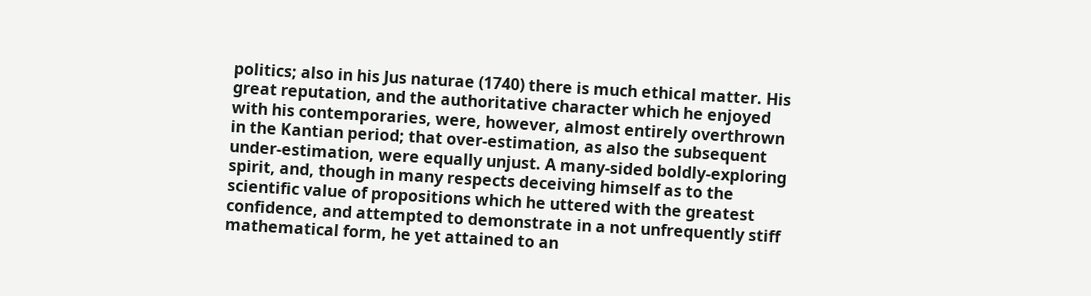politics; also in his Jus naturae (1740) there is much ethical matter. His great reputation, and the authoritative character which he enjoyed with his contemporaries, were, however, almost entirely overthrown in the Kantian period; that over-estimation, as also the subsequent under-estimation, were equally unjust. A many-sided boldly-exploring spirit, and, though in many respects deceiving himself as to the scientific value of propositions which he uttered with the greatest confidence, and attempted to demonstrate in a not unfrequently stiff mathematical form, he yet attained to an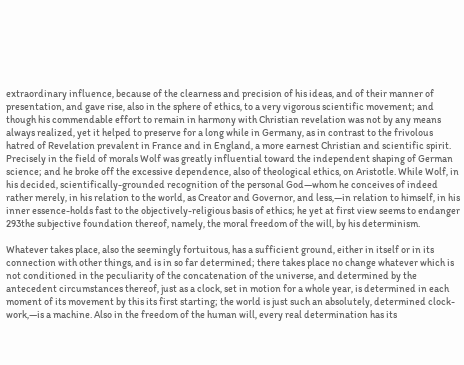extraordinary influence, because of the clearness and precision of his ideas, and of their manner of presentation, and gave rise, also in the sphere of ethics, to a very vigorous scientific movement; and though his commendable effort to remain in harmony with Christian revelation was not by any means always realized, yet it helped to preserve for a long while in Germany, as in contrast to the frivolous hatred of Revelation prevalent in France and in England, a more earnest Christian and scientific spirit. Precisely in the field of morals Wolf was greatly influential toward the independent shaping of German science; and he broke off the excessive dependence, also of theological ethics, on Aristotle. While Wolf, in his decided, scientifically-grounded recognition of the personal God—whom he conceives of indeed rather merely, in his relation to the world, as Creator and Governor, and less,—in relation to himself, in his inner essence-holds fast to the objectively-religious basis of ethics; he yet at first view seems to endanger 293the subjective foundation thereof, namely, the moral freedom of the will, by his determinism.

Whatever takes place, also the seemingly fortuitous, has a sufficient ground, either in itself or in its connection with other things, and is in so far determined; there takes place no change whatever which is not conditioned in the peculiarity of the concatenation of the universe, and determined by the antecedent circumstances thereof, just as a clock, set in motion for a whole year, is determined in each moment of its movement by this its first starting; the world is just such an absolutely, determined clock-work,—is a machine. Also in the freedom of the human will, every real determination has its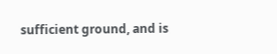sufficient ground, and is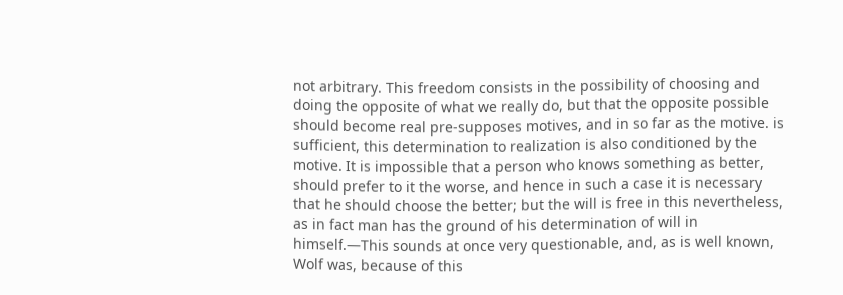not arbitrary. This freedom consists in the possibility of choosing and doing the opposite of what we really do, but that the opposite possible should become real pre-supposes motives, and in so far as the motive. is sufficient, this determination to realization is also conditioned by the motive. It is impossible that a person who knows something as better, should prefer to it the worse, and hence in such a case it is necessary that he should choose the better; but the will is free in this nevertheless, as in fact man has the ground of his determination of will in himself.—This sounds at once very questionable, and, as is well known, Wolf was, because of this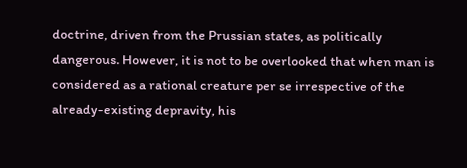doctrine, driven from the Prussian states, as politically dangerous. However, it is not to be overlooked that when man is considered as a rational creature per se irrespective of the already-existing depravity, his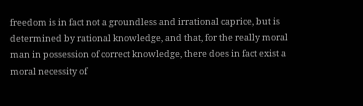freedom is in fact not a groundless and irrational caprice, but is determined by rational knowledge, and that, for the really moral man in possession of correct knowledge, there does in fact exist a moral necessity of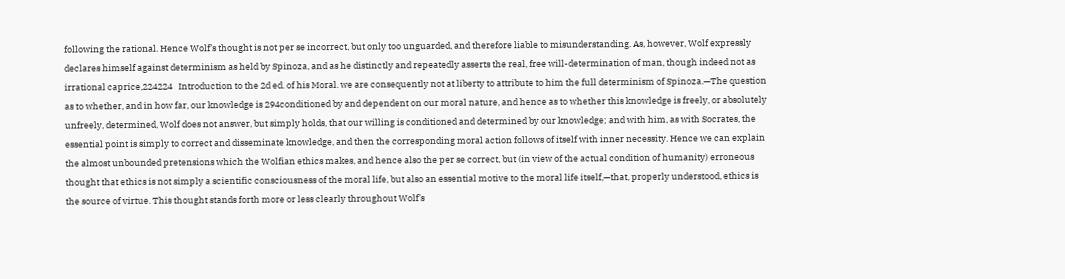following the rational. Hence Wolf’s thought is not per se incorrect, but only too unguarded, and therefore liable to misunderstanding. As, however, Wolf expressly declares himself against determinism as held by Spinoza, and as he distinctly and repeatedly asserts the real, free will-determination of man, though indeed not as irrational caprice,224224   Introduction to the 2d ed. of his Moral. we are consequently not at liberty to attribute to him the full determinism of Spinoza.—The question as to whether, and in how far, our knowledge is 294conditioned by and dependent on our moral nature, and hence as to whether this knowledge is freely, or absolutely unfreely, determined, Wolf does not answer, but simply holds, that our willing is conditioned and determined by our knowledge; and with him, as with Socrates, the essential point is simply to correct and disseminate knowledge, and then the corresponding moral action follows of itself with inner necessity. Hence we can explain the almost unbounded pretensions which the Wolfian ethics makes, and hence also the per se correct, but (in view of the actual condition of humanity) erroneous thought that ethics is not simply a scientific consciousness of the moral life, but also an essential motive to the moral life itself,—that, properly understood, ethics is the source of virtue. This thought stands forth more or less clearly throughout Wolf’s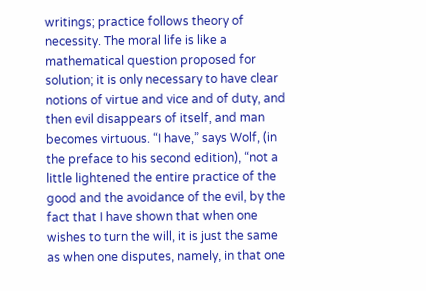writings; practice follows theory of necessity. The moral life is like a mathematical question proposed for solution; it is only necessary to have clear notions of virtue and vice and of duty, and then evil disappears of itself, and man becomes virtuous. “I have,” says Wolf, (in the preface to his second edition), “not a little lightened the entire practice of the good and the avoidance of the evil, by the fact that I have shown that when one wishes to turn the will, it is just the same as when one disputes, namely, in that one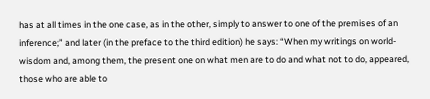has at all times in the one case, as in the other, simply to answer to one of the premises of an inference;” and later (in the preface to the third edition) he says: “When my writings on world-wisdom and, among them, the present one on what men are to do and what not to do, appeared, those who are able to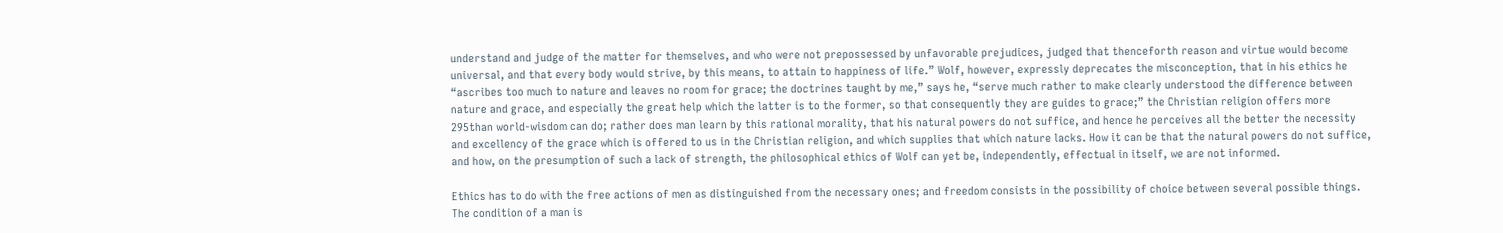understand and judge of the matter for themselves, and who were not prepossessed by unfavorable prejudices, judged that thenceforth reason and virtue would become universal, and that every body would strive, by this means, to attain to happiness of life.” Wolf, however, expressly deprecates the misconception, that in his ethics he “ascribes too much to nature and leaves no room for grace; the doctrines taught by me,” says he, “serve much rather to make clearly understood the difference between nature and grace, and especially the great help which the latter is to the former, so that consequently they are guides to grace;” the Christian religion offers more 295than world-wisdom can do; rather does man learn by this rational morality, that his natural powers do not suffice, and hence he perceives all the better the necessity and excellency of the grace which is offered to us in the Christian religion, and which supplies that which nature lacks. How it can be that the natural powers do not suffice, and how, on the presumption of such a lack of strength, the philosophical ethics of Wolf can yet be, independently, effectual in itself, we are not informed.

Ethics has to do with the free actions of men as distinguished from the necessary ones; and freedom consists in the possibility of choice between several possible things. The condition of a man is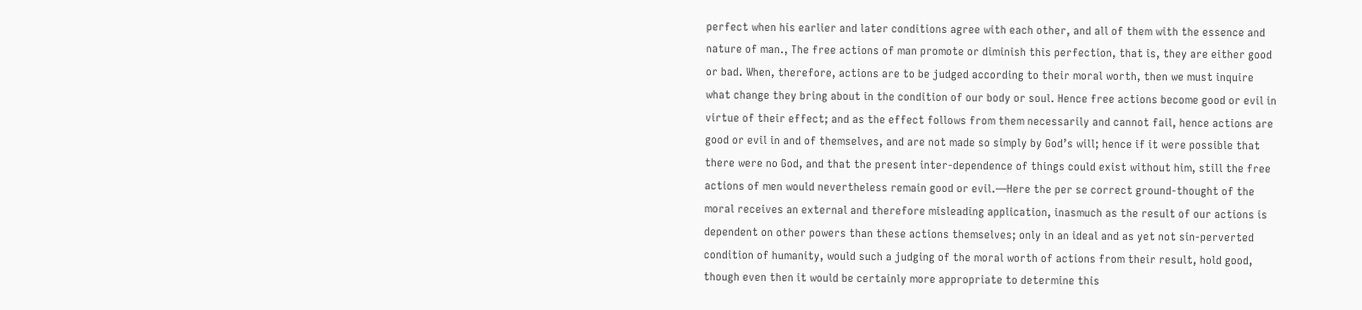perfect when his earlier and later conditions agree with each other, and all of them with the essence and nature of man., The free actions of man promote or diminish this perfection, that is, they are either good or bad. When, therefore, actions are to be judged according to their moral worth, then we must inquire what change they bring about in the condition of our body or soul. Hence free actions become good or evil in virtue of their effect; and as the effect follows from them necessarily and cannot fail, hence actions are good or evil in and of themselves, and are not made so simply by God’s will; hence if it were possible that there were no God, and that the present inter-dependence of things could exist without him, still the free actions of men would nevertheless remain good or evil.—Here the per se correct ground-thought of the moral receives an external and therefore misleading application, inasmuch as the result of our actions is dependent on other powers than these actions themselves; only in an ideal and as yet not sin-perverted condition of humanity, would such a judging of the moral worth of actions from their result, hold good, though even then it would be certainly more appropriate to determine this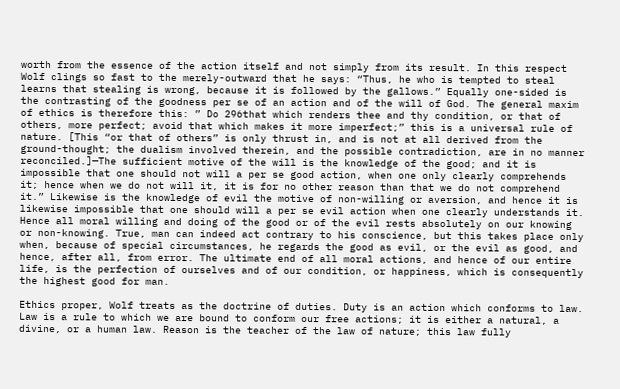worth from the essence of the action itself and not simply from its result. In this respect Wolf clings so fast to the merely-outward that he says: “Thus, he who is tempted to steal learns that stealing is wrong, because it is followed by the gallows.” Equally one-sided is the contrasting of the goodness per se of an action and of the will of God. The general maxim of ethics is therefore this: ” Do 296that which renders thee and thy condition, or that of others, more perfect; avoid that which makes it more imperfect;” this is a universal rule of nature. [This “or that of others” is only thrust in, and is not at all derived from the ground-thought; the dualism involved therein, and the possible contradiction, are in no manner reconciled.]—The sufficient motive of the will is the knowledge of the good; and it is impossible that one should not will a per se good action, when one only clearly comprehends it; hence when we do not will it, it is for no other reason than that we do not comprehend it.” Likewise is the knowledge of evil the motive of non-willing or aversion, and hence it is likewise impossible that one should will a per se evil action when one clearly understands it. Hence all moral willing and doing of the good or of the evil rests absolutely on our knowing or non-knowing. True, man can indeed act contrary to his conscience, but this takes place only when, because of special circumstances, he regards the good as evil, or the evil as good, and hence, after all, from error. The ultimate end of all moral actions, and hence of our entire life, is the perfection of ourselves and of our condition, or happiness, which is consequently the highest good for man.

Ethics proper, Wolf treats as the doctrine of duties. Duty is an action which conforms to law. Law is a rule to which we are bound to conform our free actions; it is either a natural, a divine, or a human law. Reason is the teacher of the law of nature; this law fully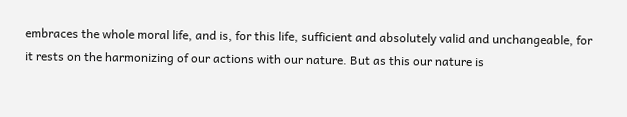embraces the whole moral life, and is, for this life, sufficient and absolutely valid and unchangeable, for it rests on the harmonizing of our actions with our nature. But as this our nature is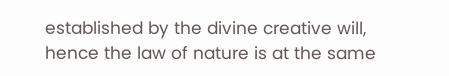established by the divine creative will, hence the law of nature is at the same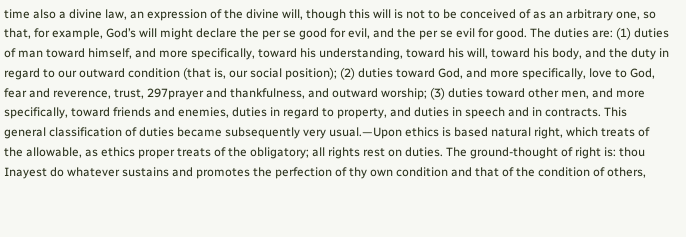time also a divine law, an expression of the divine will, though this will is not to be conceived of as an arbitrary one, so that, for example, God’s will might declare the per se good for evil, and the per se evil for good. The duties are: (1) duties of man toward himself, and more specifically, toward his understanding, toward his will, toward his body, and the duty in regard to our outward condition (that is, our social position); (2) duties toward God, and more specifically, love to God, fear and reverence, trust, 297prayer and thankfulness, and outward worship; (3) duties toward other men, and more specifically, toward friends and enemies, duties in regard to property, and duties in speech and in contracts. This general classification of duties became subsequently very usual.—Upon ethics is based natural right, which treats of the allowable, as ethics proper treats of the obligatory; all rights rest on duties. The ground-thought of right is: thou Inayest do whatever sustains and promotes the perfection of thy own condition and that of the condition of others,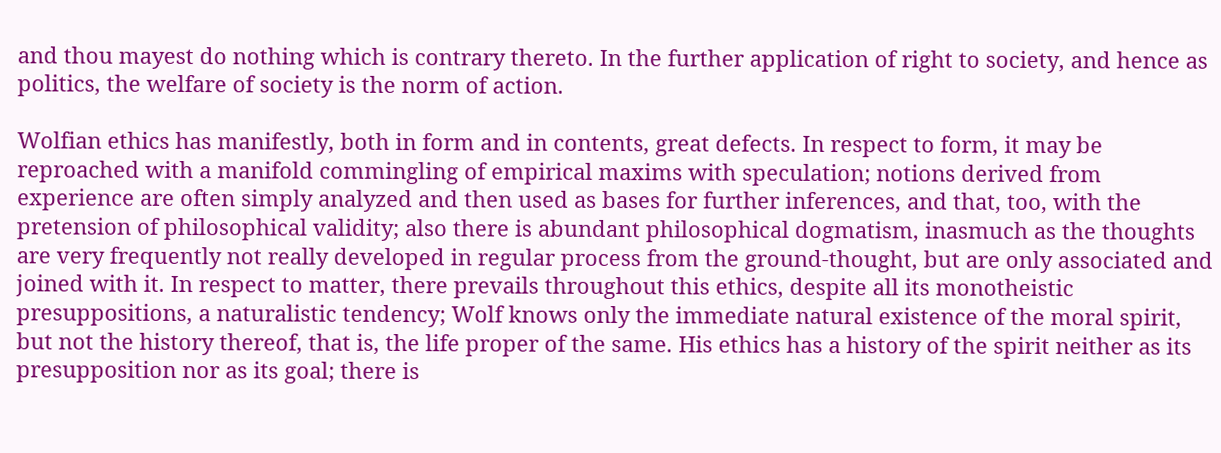and thou mayest do nothing which is contrary thereto. In the further application of right to society, and hence as politics, the welfare of society is the norm of action.

Wolfian ethics has manifestly, both in form and in contents, great defects. In respect to form, it may be reproached with a manifold commingling of empirical maxims with speculation; notions derived from experience are often simply analyzed and then used as bases for further inferences, and that, too, with the pretension of philosophical validity; also there is abundant philosophical dogmatism, inasmuch as the thoughts are very frequently not really developed in regular process from the ground-thought, but are only associated and joined with it. In respect to matter, there prevails throughout this ethics, despite all its monotheistic presuppositions, a naturalistic tendency; Wolf knows only the immediate natural existence of the moral spirit, but not the history thereof, that is, the life proper of the same. His ethics has a history of the spirit neither as its presupposition nor as its goal; there is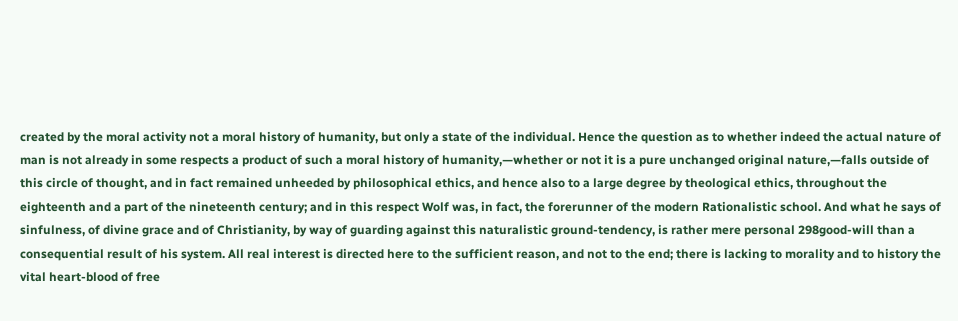created by the moral activity not a moral history of humanity, but only a state of the individual. Hence the question as to whether indeed the actual nature of man is not already in some respects a product of such a moral history of humanity,—whether or not it is a pure unchanged original nature,—falls outside of this circle of thought, and in fact remained unheeded by philosophical ethics, and hence also to a large degree by theological ethics, throughout the eighteenth and a part of the nineteenth century; and in this respect Wolf was, in fact, the forerunner of the modern Rationalistic school. And what he says of sinfulness, of divine grace and of Christianity, by way of guarding against this naturalistic ground-tendency, is rather mere personal 298good-will than a consequential result of his system. All real interest is directed here to the sufficient reason, and not to the end; there is lacking to morality and to history the vital heart-blood of free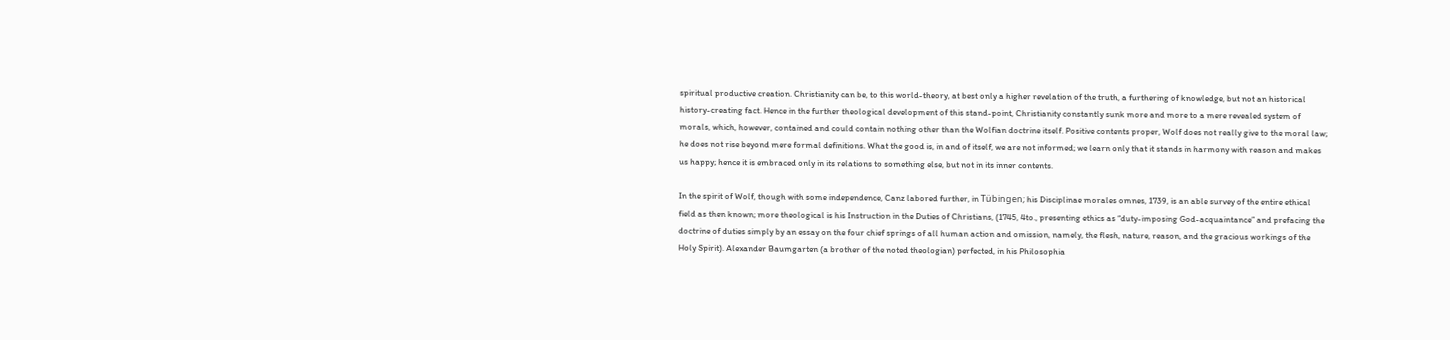spiritual productive creation. Christianity can be, to this world-theory, at best only a higher revelation of the truth, a furthering of knowledge, but not an historical history-creating fact. Hence in the further theological development of this stand-point, Christianity constantly sunk more and more to a mere revealed system of morals, which, however, contained and could contain nothing other than the Wolfian doctrine itself. Positive contents proper, Wolf does not really give to the moral law; he does not rise beyond mere formal definitions. What the good is, in and of itself, we are not informed; we learn only that it stands in harmony with reason and makes us happy; hence it is embraced only in its relations to something else, but not in its inner contents.

In the spirit of Wolf, though with some independence, Canz labored further, in Tübingen; his Disciplinae morales omnes, 1739, is an able survey of the entire ethical field as then known; more theological is his Instruction in the Duties of Christians, (1745, 4to., presenting ethics as “duty-imposing God-acquaintance” and prefacing the doctrine of duties simply by an essay on the four chief springs of all human action and omission, namely, the flesh, nature, reason, and the gracious workings of the Holy Spirit). Alexander Baumgarten (a brother of the noted theologian) perfected, in his Philosophia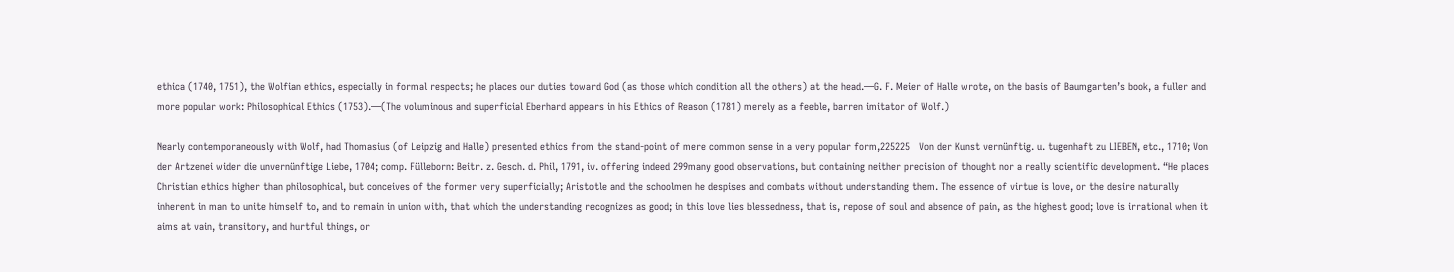ethica (1740, 1751), the Wolfian ethics, especially in formal respects; he places our duties toward God (as those which condition all the others) at the head.—G. F. Meier of Halle wrote, on the basis of Baumgarten’s book, a fuller and more popular work: Philosophical Ethics (1753).—(The voluminous and superficial Eberhard appears in his Ethics of Reason (1781) merely as a feeble, barren imitator of Wolf.)

Nearly contemporaneously with Wolf, had Thomasius (of Leipzig and Halle) presented ethics from the stand-point of mere common sense in a very popular form,225225   Von der Kunst vernünftig. u. tugenhaft zu LIEBEN, etc., 1710; Von der Artzenei wider die unvernünftige Liebe, 1704; comp. Fülleborn: Beitr. z. Gesch. d. Phil, 1791, iv. offering indeed 299many good observations, but containing neither precision of thought nor a really scientific development. “He places Christian ethics higher than philosophical, but conceives of the former very superficially; Aristotle and the schoolmen he despises and combats without understanding them. The essence of virtue is love, or the desire naturally inherent in man to unite himself to, and to remain in union with, that which the understanding recognizes as good; in this love lies blessedness, that is, repose of soul and absence of pain, as the highest good; love is irrational when it aims at vain, transitory, and hurtful things, or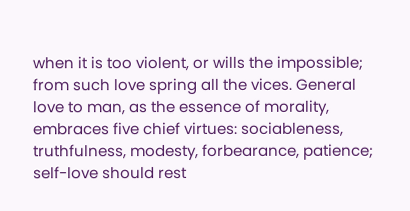when it is too violent, or wills the impossible; from such love spring all the vices. General love to man, as the essence of morality, embraces five chief virtues: sociableness, truthfulness, modesty, forbearance, patience; self-love should rest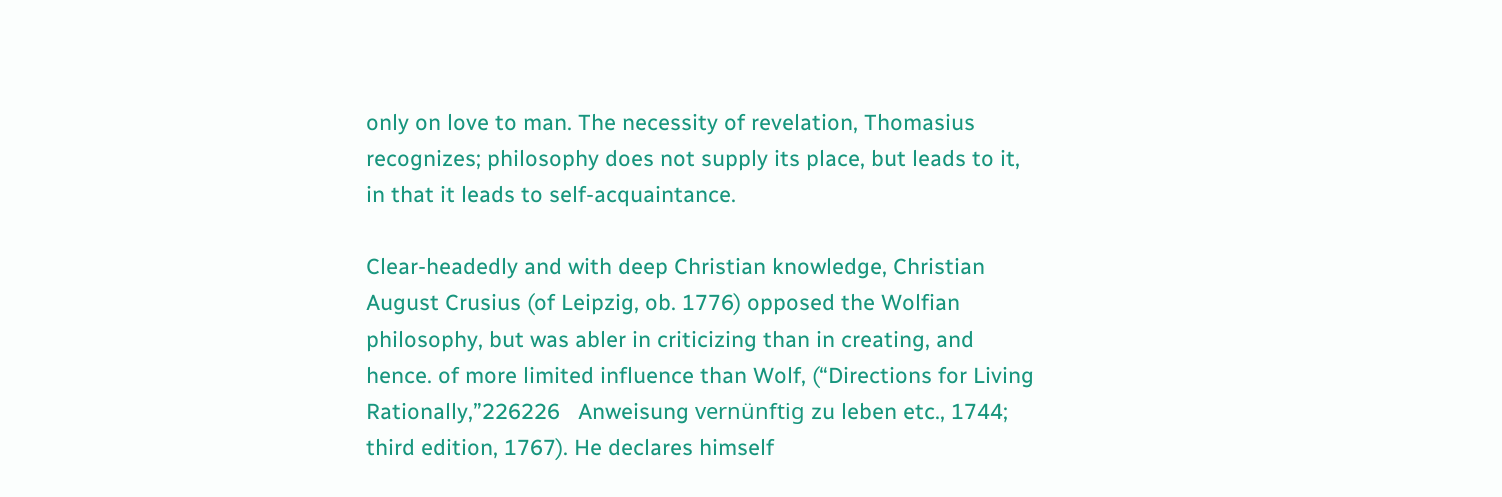only on love to man. The necessity of revelation, Thomasius recognizes; philosophy does not supply its place, but leads to it, in that it leads to self-acquaintance.

Clear-headedly and with deep Christian knowledge, Christian August Crusius (of Leipzig, ob. 1776) opposed the Wolfian philosophy, but was abler in criticizing than in creating, and hence. of more limited influence than Wolf, (“Directions for Living Rationally,”226226   Anweisung vernünftig zu leben etc., 1744; third edition, 1767). He declares himself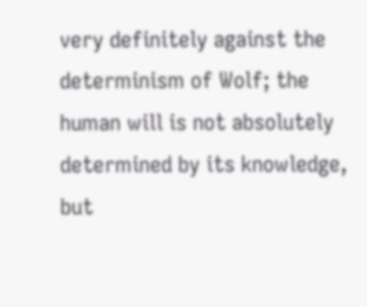very definitely against the determinism of Wolf; the human will is not absolutely determined by its knowledge, but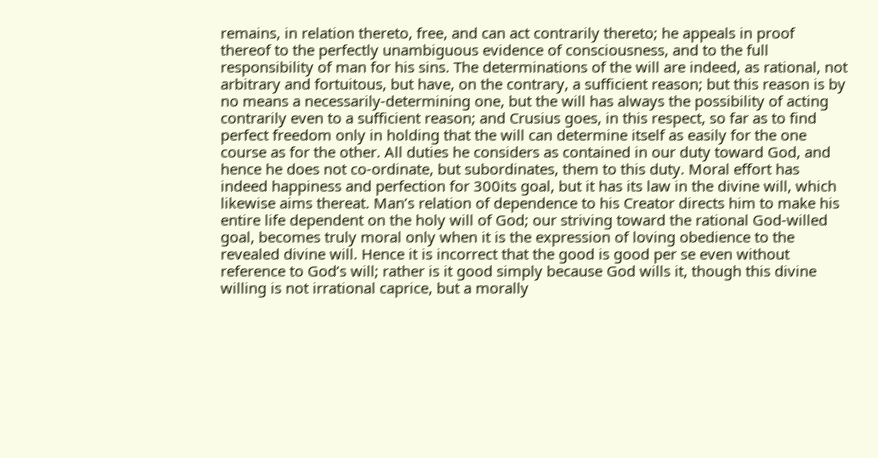remains, in relation thereto, free, and can act contrarily thereto; he appeals in proof thereof to the perfectly unambiguous evidence of consciousness, and to the full responsibility of man for his sins. The determinations of the will are indeed, as rational, not arbitrary and fortuitous, but have, on the contrary, a sufficient reason; but this reason is by no means a necessarily-determining one, but the will has always the possibility of acting contrarily even to a sufficient reason; and Crusius goes, in this respect, so far as to find perfect freedom only in holding that the will can determine itself as easily for the one course as for the other. All duties he considers as contained in our duty toward God, and hence he does not co-ordinate, but subordinates, them to this duty. Moral effort has indeed happiness and perfection for 300its goal, but it has its law in the divine will, which likewise aims thereat. Man’s relation of dependence to his Creator directs him to make his entire life dependent on the holy will of God; our striving toward the rational God-willed goal, becomes truly moral only when it is the expression of loving obedience to the revealed divine will. Hence it is incorrect that the good is good per se even without reference to God’s will; rather is it good simply because God wills it, though this divine willing is not irrational caprice, but a morally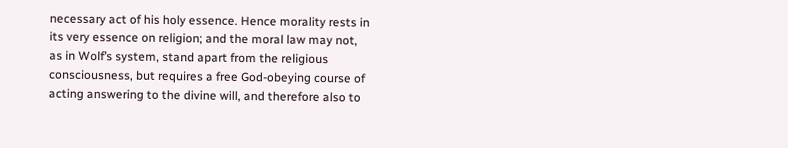necessary act of his holy essence. Hence morality rests in its very essence on religion; and the moral law may not, as in Wolf’s system, stand apart from the religious consciousness, but requires a free God-obeying course of acting answering to the divine will, and therefore also to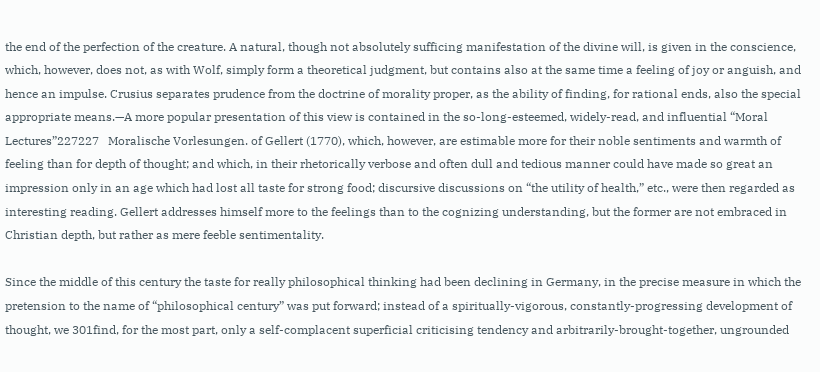the end of the perfection of the creature. A natural, though not absolutely sufficing manifestation of the divine will, is given in the conscience, which, however, does not, as with Wolf, simply form a theoretical judgment, but contains also at the same time a feeling of joy or anguish, and hence an impulse. Crusius separates prudence from the doctrine of morality proper, as the ability of finding, for rational ends, also the special appropriate means.—A more popular presentation of this view is contained in the so-long-esteemed, widely-read, and influential “Moral Lectures”227227   Moralische Vorlesungen. of Gellert (1770), which, however, are estimable more for their noble sentiments and warmth of feeling than for depth of thought; and which, in their rhetorically verbose and often dull and tedious manner could have made so great an impression only in an age which had lost all taste for strong food; discursive discussions on “the utility of health,” etc., were then regarded as interesting reading. Gellert addresses himself more to the feelings than to the cognizing understanding, but the former are not embraced in Christian depth, but rather as mere feeble sentimentality.

Since the middle of this century the taste for really philosophical thinking had been declining in Germany, in the precise measure in which the pretension to the name of “philosophical century” was put forward; instead of a spiritually-vigorous, constantly-progressing development of thought, we 301find, for the most part, only a self-complacent superficial criticising tendency and arbitrarily-brought-together, ungrounded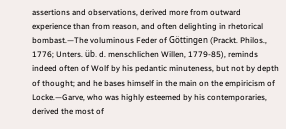assertions and observations, derived more from outward experience than from reason, and often delighting in rhetorical bombast.—The voluminous Feder of Göttingen (Prackt. Philos., 1776; Unters. üb. d. menschlichen Willen, 1779-85), reminds indeed often of Wolf by his pedantic minuteness, but not by depth of thought; and he bases himself in the main on the empiricism of Locke.—Garve, who was highly esteemed by his contemporaries, derived the most of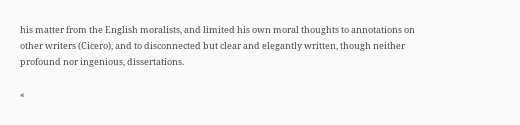his matter from the English moralists, and limited his own moral thoughts to annotations on other writers (Cicero), and to disconnected but clear and elegantly written, though neither profound nor ingenious, dissertations.

«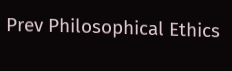Prev Philosophical Ethics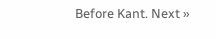Before Kant. Next »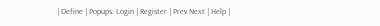| Define | Popups: Login | Register | Prev Next | Help |